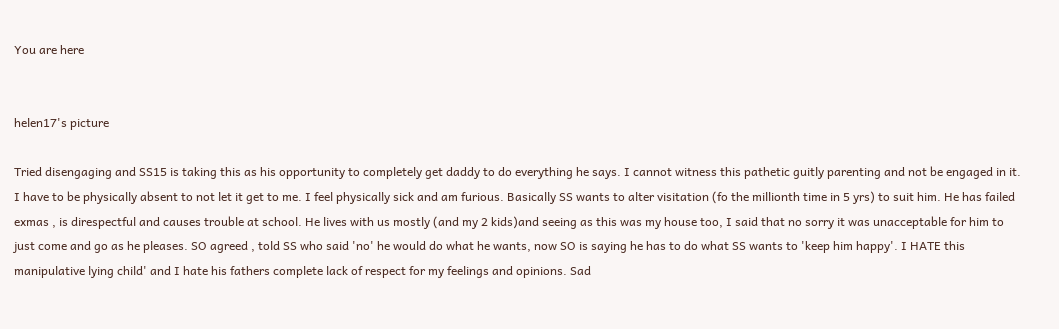You are here


helen17's picture

Tried disengaging and SS15 is taking this as his opportunity to completely get daddy to do everything he says. I cannot witness this pathetic guitly parenting and not be engaged in it. I have to be physically absent to not let it get to me. I feel physically sick and am furious. Basically SS wants to alter visitation (fo the millionth time in 5 yrs) to suit him. He has failed exmas , is direspectful and causes trouble at school. He lives with us mostly (and my 2 kids)and seeing as this was my house too, I said that no sorry it was unacceptable for him to just come and go as he pleases. SO agreed , told SS who said 'no' he would do what he wants, now SO is saying he has to do what SS wants to 'keep him happy'. I HATE this manipulative lying child' and I hate his fathers complete lack of respect for my feelings and opinions. Sad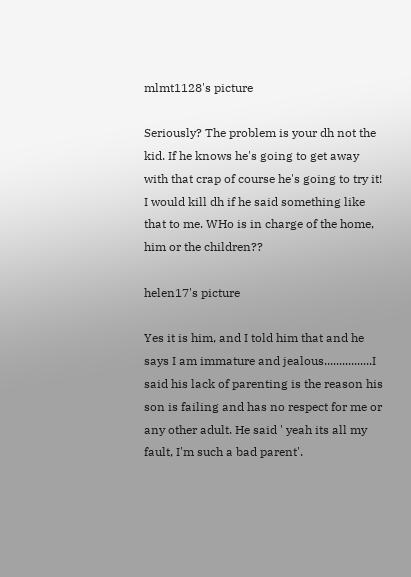mlmt1128's picture

Seriously? The problem is your dh not the kid. If he knows he's going to get away with that crap of course he's going to try it! I would kill dh if he said something like that to me. WHo is in charge of the home, him or the children??

helen17's picture

Yes it is him, and I told him that and he says I am immature and jealous................I said his lack of parenting is the reason his son is failing and has no respect for me or any other adult. He said ' yeah its all my fault, I'm such a bad parent'.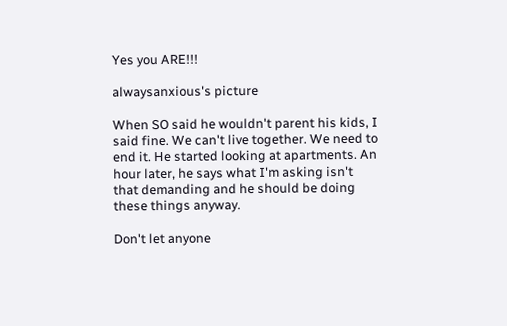Yes you ARE!!!

alwaysanxious's picture

When SO said he wouldn't parent his kids, I said fine. We can't live together. We need to end it. He started looking at apartments. An hour later, he says what I'm asking isn't that demanding and he should be doing these things anyway.

Don't let anyone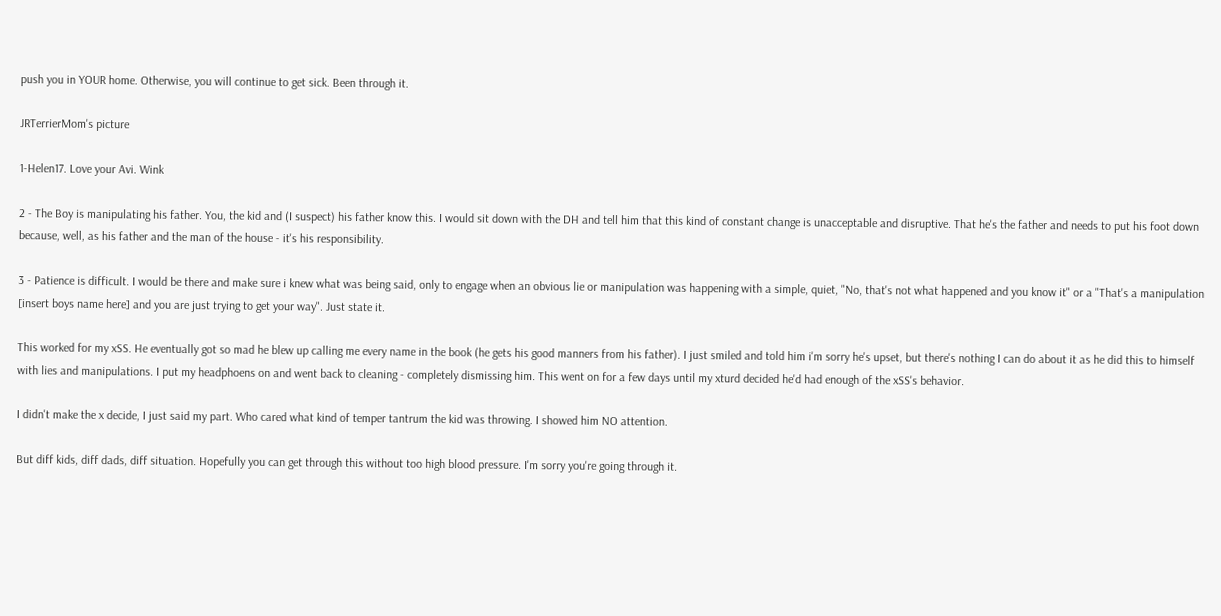push you in YOUR home. Otherwise, you will continue to get sick. Been through it.

JRTerrierMom's picture

1-Helen17. Love your Avi. Wink

2 - The Boy is manipulating his father. You, the kid and (I suspect) his father know this. I would sit down with the DH and tell him that this kind of constant change is unacceptable and disruptive. That he's the father and needs to put his foot down because, well, as his father and the man of the house - it's his responsibility.

3 - Patience is difficult. I would be there and make sure i knew what was being said, only to engage when an obvious lie or manipulation was happening with a simple, quiet, "No, that's not what happened and you know it" or a "That's a manipulation [insert boys name here] and you are just trying to get your way". Just state it.

This worked for my xSS. He eventually got so mad he blew up calling me every name in the book (he gets his good manners from his father). I just smiled and told him i'm sorry he's upset, but there's nothing I can do about it as he did this to himself with lies and manipulations. I put my headphoens on and went back to cleaning - completely dismissing him. This went on for a few days until my xturd decided he'd had enough of the xSS's behavior.

I didn't make the x decide, I just said my part. Who cared what kind of temper tantrum the kid was throwing. I showed him NO attention.

But diff kids, diff dads, diff situation. Hopefully you can get through this without too high blood pressure. I'm sorry you're going through it.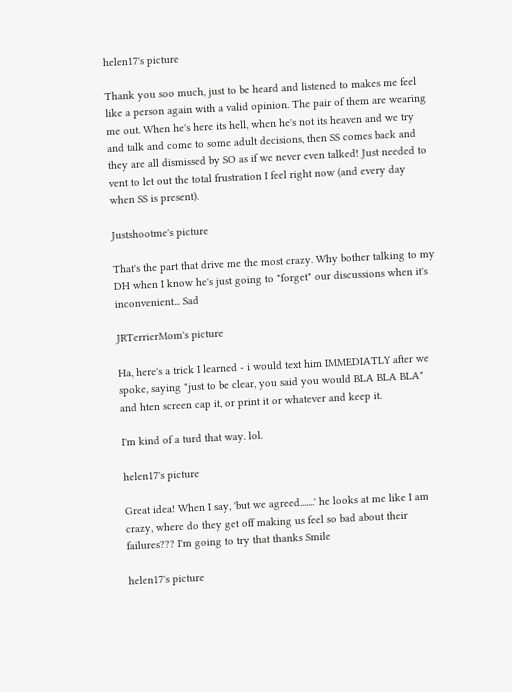helen17's picture

Thank you soo much, just to be heard and listened to makes me feel like a person again with a valid opinion. The pair of them are wearing me out. When he's here its hell, when he's not its heaven and we try and talk and come to some adult decisions, then SS comes back and they are all dismissed by SO as if we never even talked! Just needed to vent to let out the total frustration I feel right now (and every day when SS is present).

Justshootme's picture

That's the part that drive me the most crazy. Why bother talking to my DH when I know he's just going to "forget" our discussions when it's inconvenient... Sad

JRTerrierMom's picture

Ha, here's a trick I learned - i would text him IMMEDIATLY after we spoke, saying "just to be clear, you said you would BLA BLA BLA" and hten screen cap it, or print it or whatever and keep it.

I'm kind of a turd that way. lol.

helen17's picture

Great idea! When I say, 'but we agreed.......' he looks at me like I am crazy, where do they get off making us feel so bad about their failures??? I'm going to try that thanks Smile

helen17's picture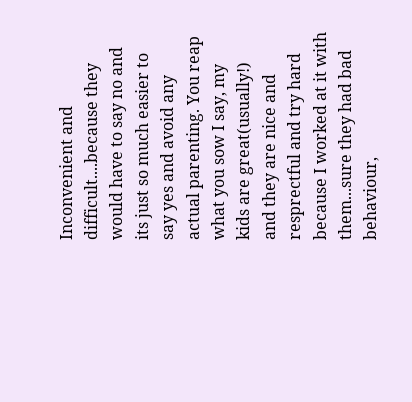Inconvenient and difficult....because they would have to say no and its just so much easier to say yes and avoid any actual parenting. You reap what you sow I say, my kids are great(usually!) and they are nice and resprectful and try hard because I worked at it with them...sure they had bad behaviour,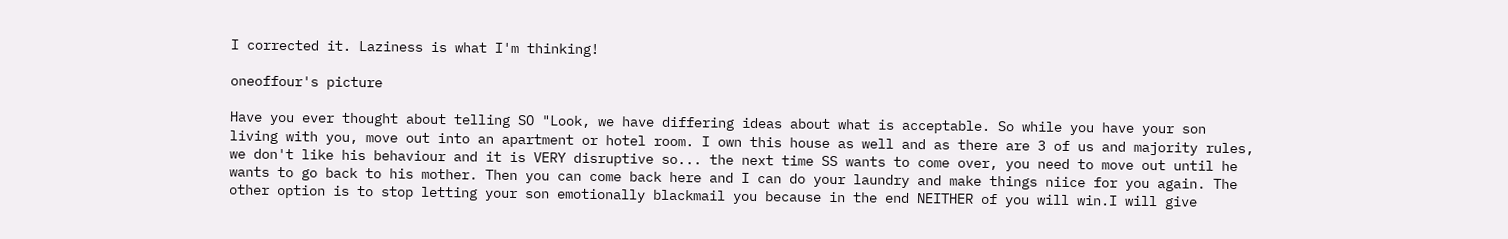I corrected it. Laziness is what I'm thinking!

oneoffour's picture

Have you ever thought about telling SO "Look, we have differing ideas about what is acceptable. So while you have your son living with you, move out into an apartment or hotel room. I own this house as well and as there are 3 of us and majority rules, we don't like his behaviour and it is VERY disruptive so... the next time SS wants to come over, you need to move out until he wants to go back to his mother. Then you can come back here and I can do your laundry and make things niice for you again. The other option is to stop letting your son emotionally blackmail you because in the end NEITHER of you will win.I will give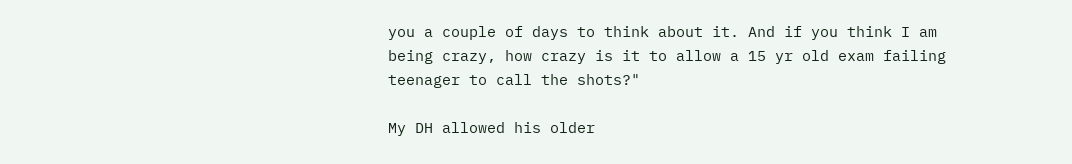you a couple of days to think about it. And if you think I am being crazy, how crazy is it to allow a 15 yr old exam failing teenager to call the shots?"

My DH allowed his older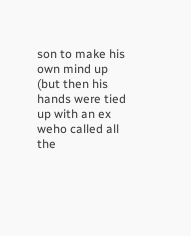son to make his own mind up (but then his hands were tied up with an ex weho called all the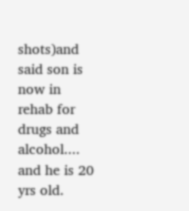shots)and said son is now in rehab for drugs and alcohol.... and he is 20 yrs old.